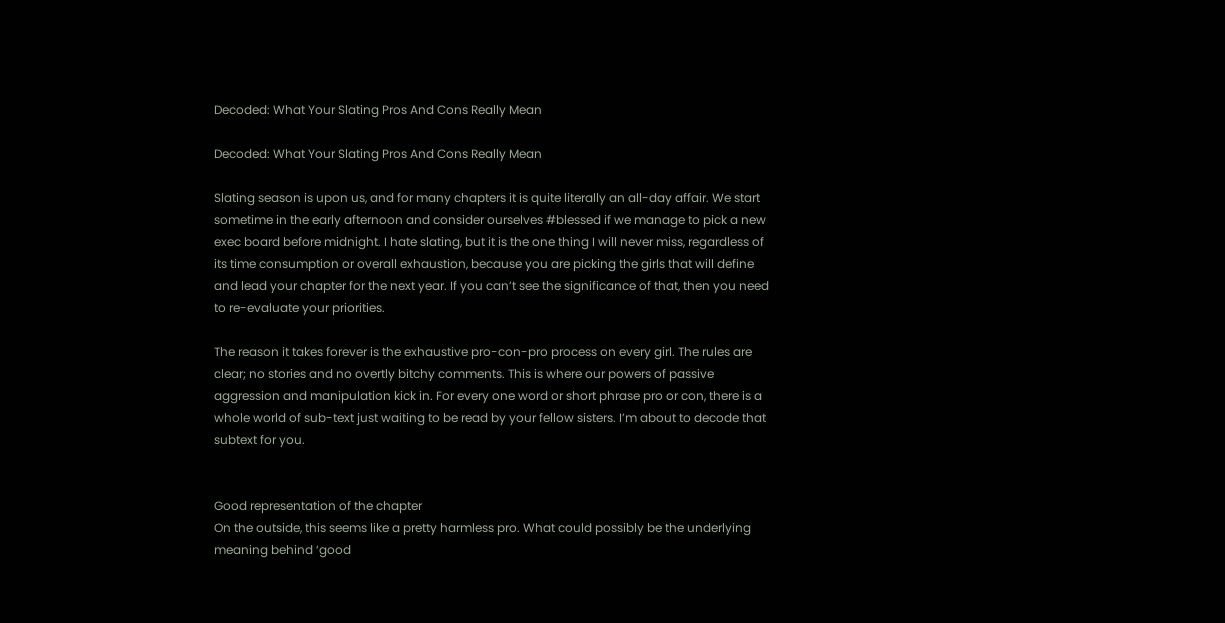Decoded: What Your Slating Pros And Cons Really Mean

Decoded: What Your Slating Pros And Cons Really Mean

Slating season is upon us, and for many chapters it is quite literally an all-day affair. We start sometime in the early afternoon and consider ourselves #blessed if we manage to pick a new exec board before midnight. I hate slating, but it is the one thing I will never miss, regardless of its time consumption or overall exhaustion, because you are picking the girls that will define and lead your chapter for the next year. If you can’t see the significance of that, then you need to re-evaluate your priorities.

The reason it takes forever is the exhaustive pro-con-pro process on every girl. The rules are clear; no stories and no overtly bitchy comments. This is where our powers of passive aggression and manipulation kick in. For every one word or short phrase pro or con, there is a whole world of sub-text just waiting to be read by your fellow sisters. I’m about to decode that subtext for you.


Good representation of the chapter
On the outside, this seems like a pretty harmless pro. What could possibly be the underlying meaning behind ‘good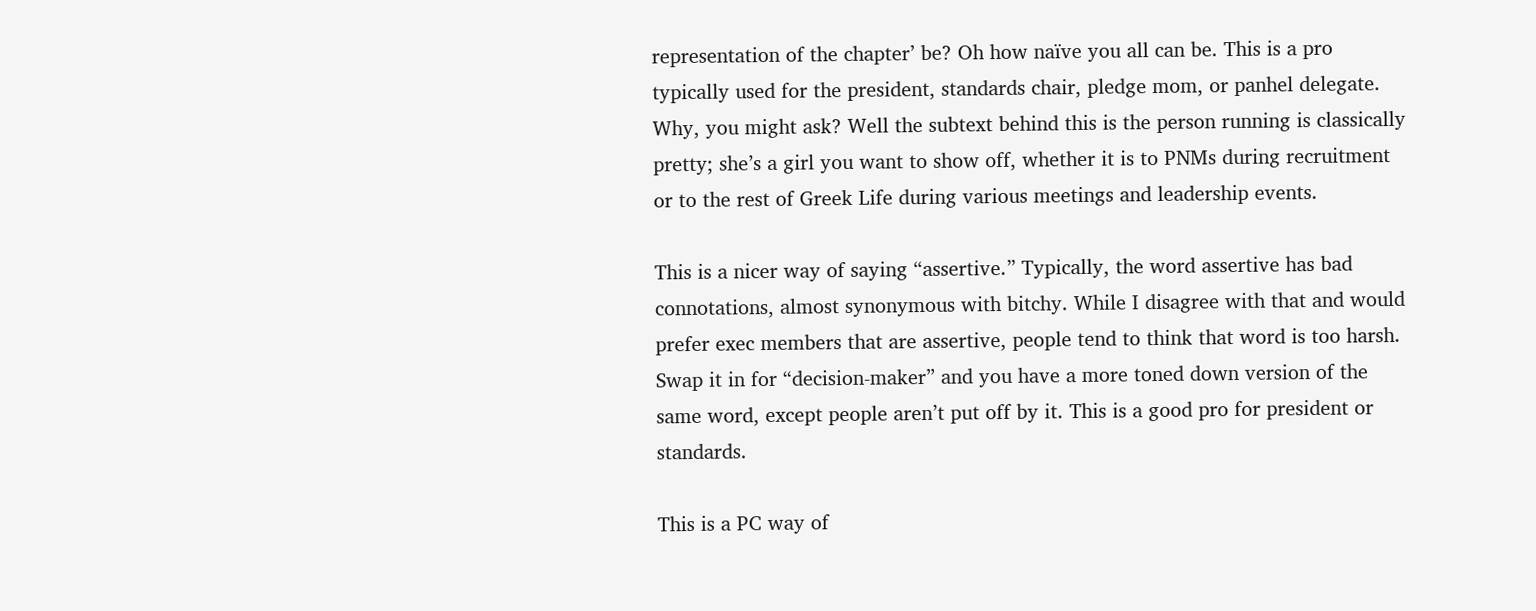representation of the chapter’ be? Oh how naïve you all can be. This is a pro typically used for the president, standards chair, pledge mom, or panhel delegate. Why, you might ask? Well the subtext behind this is the person running is classically pretty; she’s a girl you want to show off, whether it is to PNMs during recruitment or to the rest of Greek Life during various meetings and leadership events.

This is a nicer way of saying “assertive.” Typically, the word assertive has bad connotations, almost synonymous with bitchy. While I disagree with that and would prefer exec members that are assertive, people tend to think that word is too harsh. Swap it in for “decision-maker” and you have a more toned down version of the same word, except people aren’t put off by it. This is a good pro for president or standards.

This is a PC way of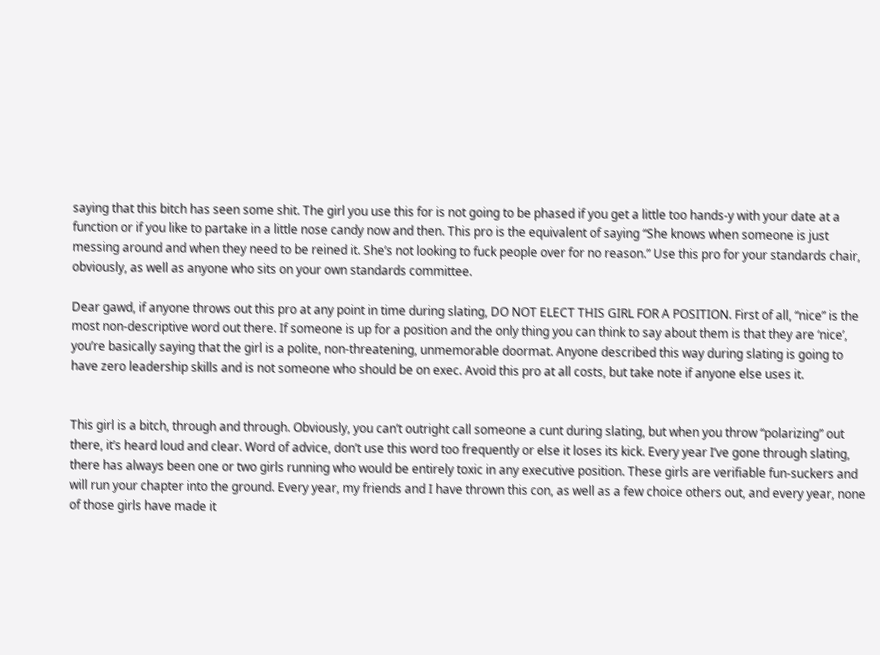saying that this bitch has seen some shit. The girl you use this for is not going to be phased if you get a little too hands-y with your date at a function or if you like to partake in a little nose candy now and then. This pro is the equivalent of saying “She knows when someone is just messing around and when they need to be reined it. She’s not looking to fuck people over for no reason.” Use this pro for your standards chair, obviously, as well as anyone who sits on your own standards committee.

Dear gawd, if anyone throws out this pro at any point in time during slating, DO NOT ELECT THIS GIRL FOR A POSITION. First of all, “nice” is the most non-descriptive word out there. If someone is up for a position and the only thing you can think to say about them is that they are ‘nice’, you’re basically saying that the girl is a polite, non-threatening, unmemorable doormat. Anyone described this way during slating is going to have zero leadership skills and is not someone who should be on exec. Avoid this pro at all costs, but take note if anyone else uses it.


This girl is a bitch, through and through. Obviously, you can’t outright call someone a cunt during slating, but when you throw “polarizing” out there, it’s heard loud and clear. Word of advice, don’t use this word too frequently or else it loses its kick. Every year I’ve gone through slating, there has always been one or two girls running who would be entirely toxic in any executive position. These girls are verifiable fun-suckers and will run your chapter into the ground. Every year, my friends and I have thrown this con, as well as a few choice others out, and every year, none of those girls have made it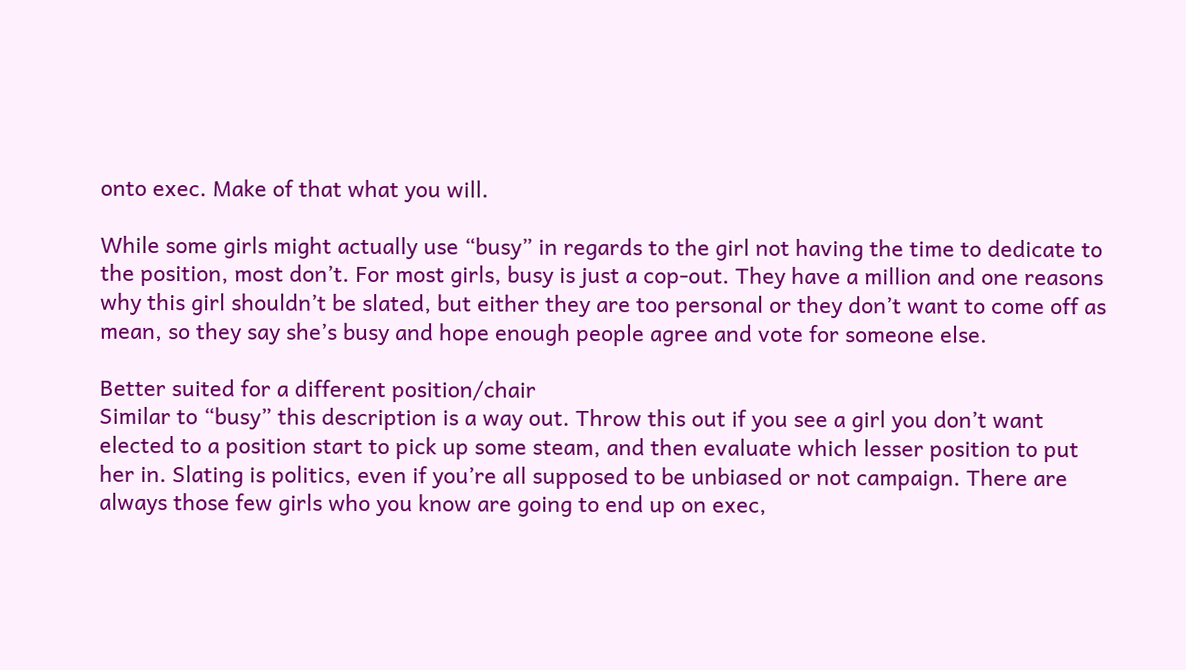onto exec. Make of that what you will.

While some girls might actually use “busy” in regards to the girl not having the time to dedicate to the position, most don’t. For most girls, busy is just a cop-out. They have a million and one reasons why this girl shouldn’t be slated, but either they are too personal or they don’t want to come off as mean, so they say she’s busy and hope enough people agree and vote for someone else.

Better suited for a different position/chair
Similar to “busy” this description is a way out. Throw this out if you see a girl you don’t want elected to a position start to pick up some steam, and then evaluate which lesser position to put her in. Slating is politics, even if you’re all supposed to be unbiased or not campaign. There are always those few girls who you know are going to end up on exec,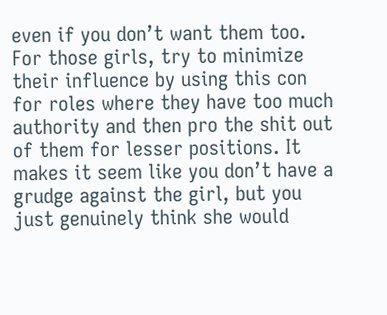even if you don’t want them too. For those girls, try to minimize their influence by using this con for roles where they have too much authority and then pro the shit out of them for lesser positions. It makes it seem like you don’t have a grudge against the girl, but you just genuinely think she would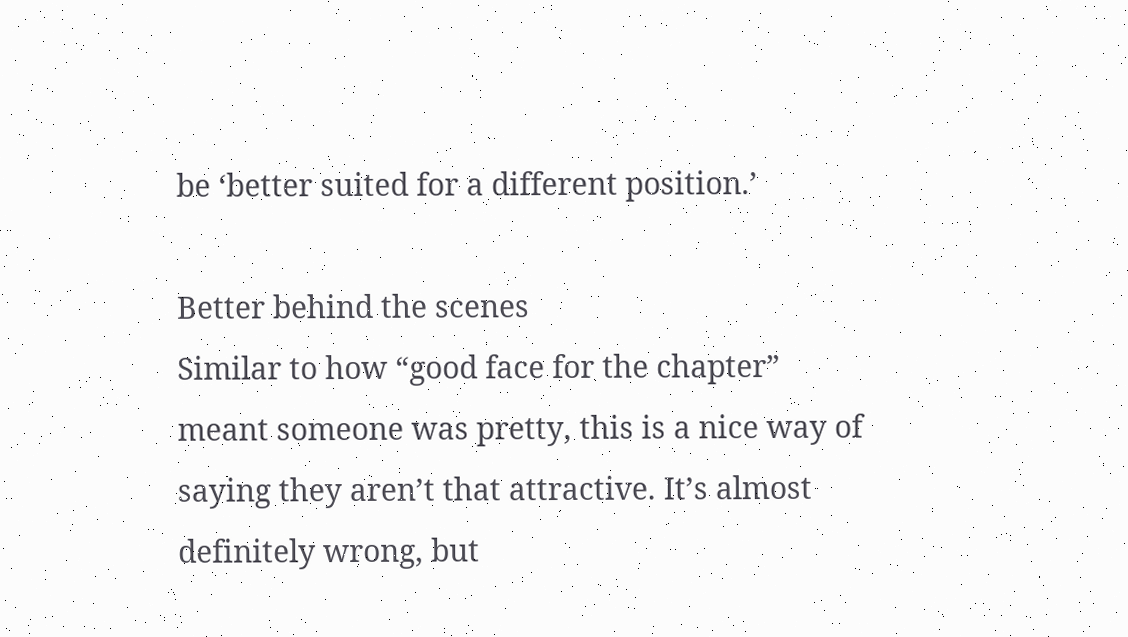be ‘better suited for a different position.’

Better behind the scenes
Similar to how “good face for the chapter” meant someone was pretty, this is a nice way of saying they aren’t that attractive. It’s almost definitely wrong, but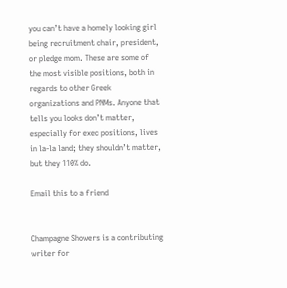you can’t have a homely looking girl being recruitment chair, president, or pledge mom. These are some of the most visible positions, both in regards to other Greek organizations and PNMs. Anyone that tells you looks don’t matter, especially for exec positions, lives in la-la land; they shouldn’t matter, but they 110% do.

Email this to a friend


Champagne Showers is a contributing writer for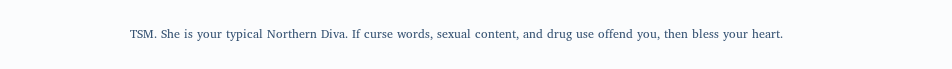TSM. She is your typical Northern Diva. If curse words, sexual content, and drug use offend you, then bless your heart.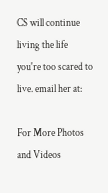CS will continue living the life you're too scared to live. email her at:

For More Photos and Videos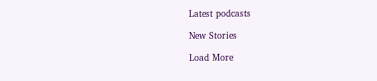Latest podcasts

New Stories

Load More